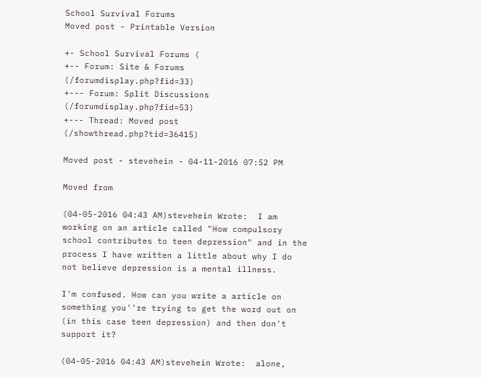School Survival Forums
Moved post - Printable Version

+- School Survival Forums (
+-- Forum: Site & Forums (/forumdisplay.php?fid=33)
+--- Forum: Split Discussions (/forumdisplay.php?fid=53)
+--- Thread: Moved post (/showthread.php?tid=36415)

Moved post - stevehein - 04-11-2016 07:52 PM

Moved from

(04-05-2016 04:43 AM)stevehein Wrote:  I am working on an article called "How compulsory school contributes to teen depression" and in the process I have written a little about why I do not believe depression is a mental illness.

I'm confused. How can you write a article on something you''re trying to get the word out on (in this case teen depression) and then don't support it?

(04-05-2016 04:43 AM)stevehein Wrote:  alone,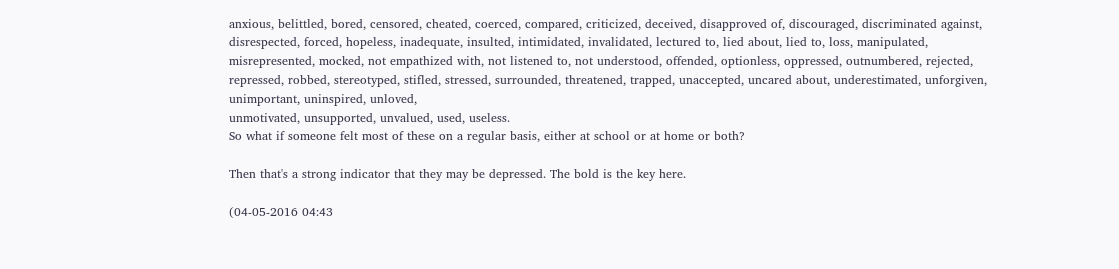anxious, belittled, bored, censored, cheated, coerced, compared, criticized, deceived, disapproved of, discouraged, discriminated against, disrespected, forced, hopeless, inadequate, insulted, intimidated, invalidated, lectured to, lied about, lied to, loss, manipulated, misrepresented, mocked, not empathized with, not listened to, not understood, offended, optionless, oppressed, outnumbered, rejected, repressed, robbed, stereotyped, stifled, stressed, surrounded, threatened, trapped, unaccepted, uncared about, underestimated, unforgiven, unimportant, uninspired, unloved,
unmotivated, unsupported, unvalued, used, useless.
So what if someone felt most of these on a regular basis, either at school or at home or both?

Then that's a strong indicator that they may be depressed. The bold is the key here.

(04-05-2016 04:43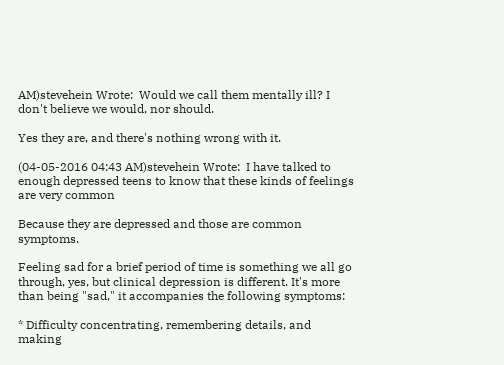AM)stevehein Wrote:  Would we call them mentally ill? I don't believe we would, nor should.

Yes they are, and there's nothing wrong with it.

(04-05-2016 04:43 AM)stevehein Wrote:  I have talked to enough depressed teens to know that these kinds of feelings are very common

Because they are depressed and those are common symptoms.

Feeling sad for a brief period of time is something we all go through, yes, but clinical depression is different. It's more than being "sad," it accompanies the following symptoms:

* Difficulty concentrating, remembering details, and making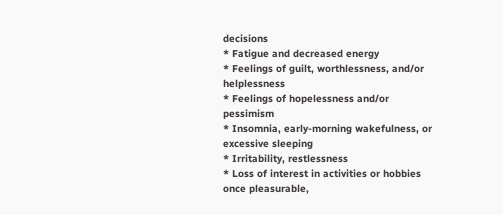decisions
* Fatigue and decreased energy
* Feelings of guilt, worthlessness, and/or helplessness
* Feelings of hopelessness and/or pessimism
* Insomnia, early-morning wakefulness, or excessive sleeping
* Irritability, restlessness
* Loss of interest in activities or hobbies once pleasurable,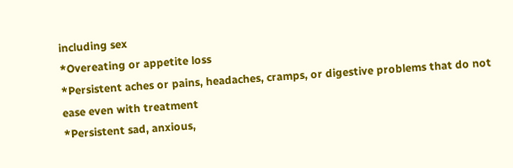including sex
*Overeating or appetite loss
*Persistent aches or pains, headaches, cramps, or digestive problems that do not ease even with treatment
*Persistent sad, anxious,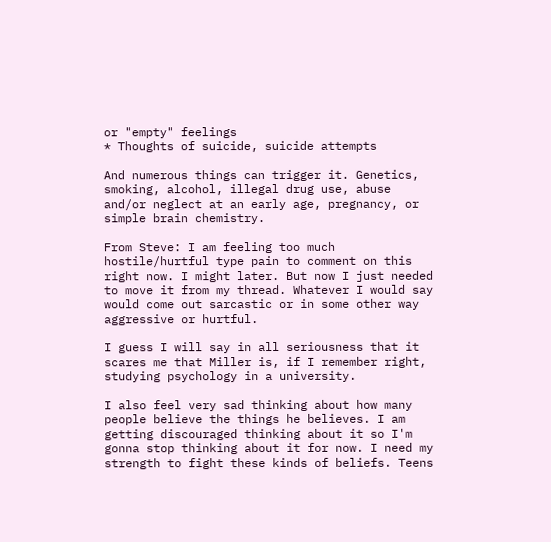or "empty" feelings
* Thoughts of suicide, suicide attempts

And numerous things can trigger it. Genetics, smoking, alcohol, illegal drug use, abuse and/or neglect at an early age, pregnancy, or simple brain chemistry.

From Steve: I am feeling too much hostile/hurtful type pain to comment on this right now. I might later. But now I just needed to move it from my thread. Whatever I would say would come out sarcastic or in some other way aggressive or hurtful.

I guess I will say in all seriousness that it scares me that Miller is, if I remember right, studying psychology in a university.

I also feel very sad thinking about how many people believe the things he believes. I am getting discouraged thinking about it so I'm gonna stop thinking about it for now. I need my strength to fight these kinds of beliefs. Teens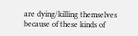are dying/killing themselves because of these kinds of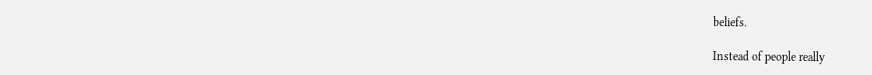beliefs.

Instead of people really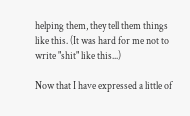helping them, they tell them things like this. (It was hard for me not to write "shit" like this...)

Now that I have expressed a little of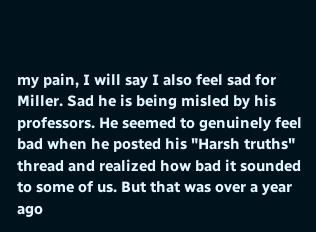my pain, I will say I also feel sad for Miller. Sad he is being misled by his professors. He seemed to genuinely feel bad when he posted his "Harsh truths" thread and realized how bad it sounded to some of us. But that was over a year ago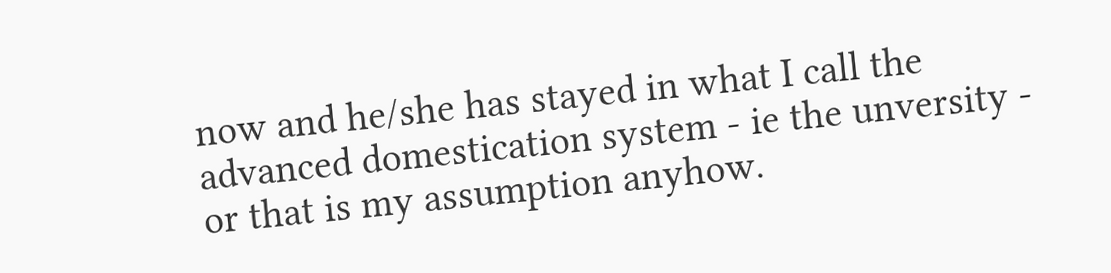now and he/she has stayed in what I call the advanced domestication system - ie the unversity - or that is my assumption anyhow.